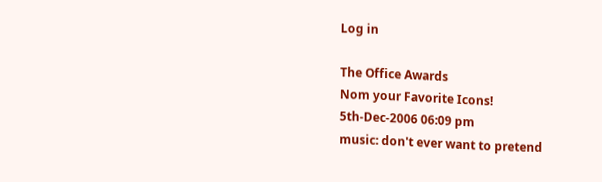Log in

The Office Awards
Nom your Favorite Icons!
5th-Dec-2006 06:09 pm
music: don't ever want to pretend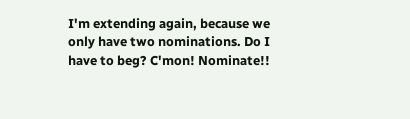I'm extending again, because we only have two nominations. Do I have to beg? C'mon! Nominate!!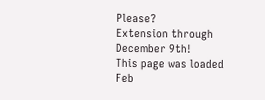Please?
Extension through December 9th!
This page was loaded Feb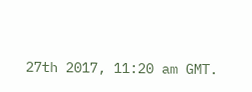27th 2017, 11:20 am GMT.